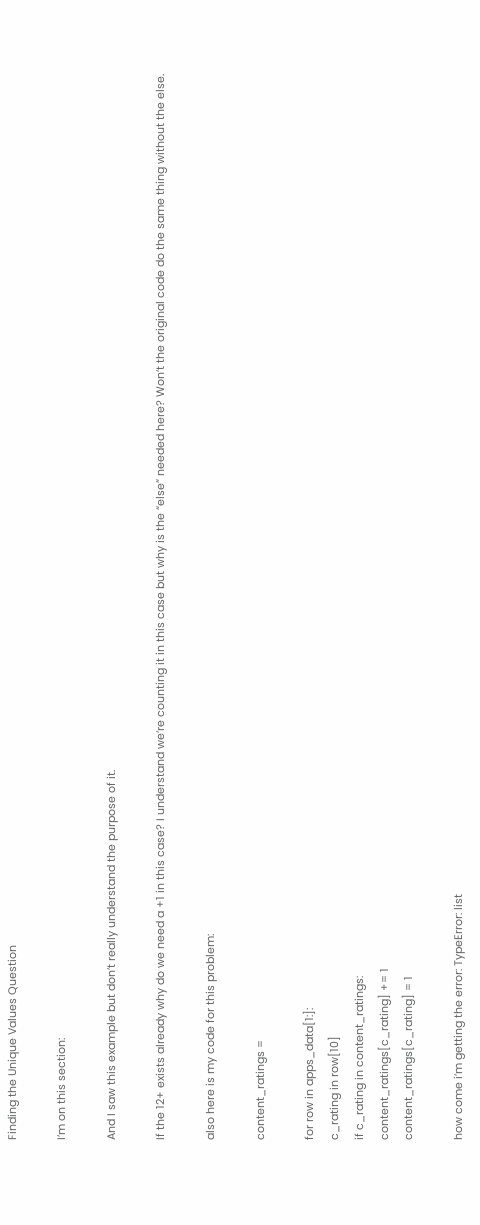Finding the Unique Values Question

I’m on this section:

And I saw this example but don’t really understand the purpose of it.

If the 12+ exists already why do we need a +1 in this case? I understand we’re counting it in this case but why is the “else” needed here? Won’t the original code do the same thing without the else.

also here is my code for this problem:

content_ratings =

for row in apps_data[1:]:
c_rating in row[10]
if c_rating in content_ratings:
content_ratings[c_rating] += 1
content_ratings[c_rating] = 1

how come i’m getting the error: TypeError: list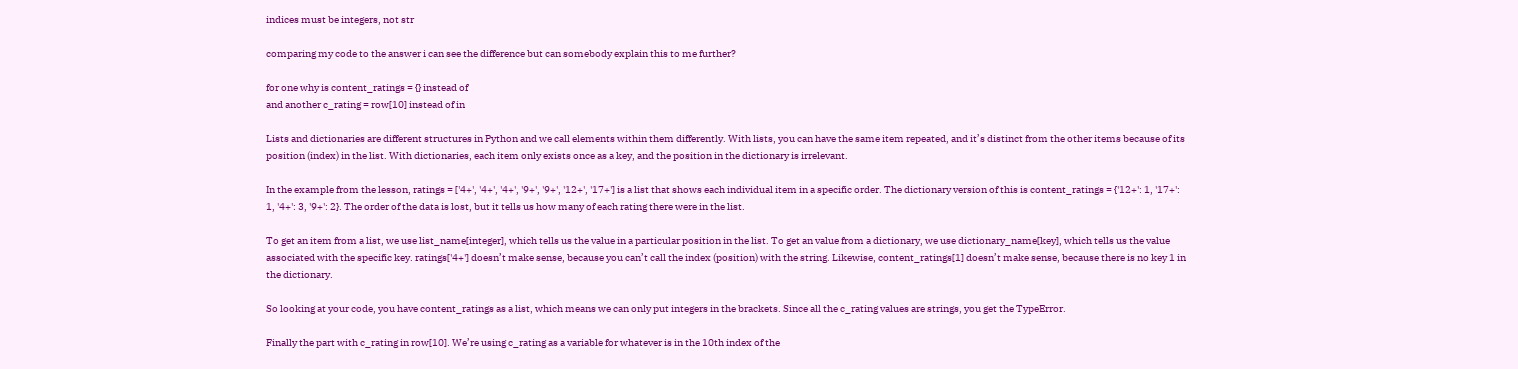indices must be integers, not str

comparing my code to the answer i can see the difference but can somebody explain this to me further?

for one why is content_ratings = {} instead of
and another c_rating = row[10] instead of in

Lists and dictionaries are different structures in Python and we call elements within them differently. With lists, you can have the same item repeated, and it’s distinct from the other items because of its position (index) in the list. With dictionaries, each item only exists once as a key, and the position in the dictionary is irrelevant.

In the example from the lesson, ratings = ['4+', '4+', '4+', '9+', '9+', '12+', '17+'] is a list that shows each individual item in a specific order. The dictionary version of this is content_ratings = {'12+': 1, '17+': 1, '4+': 3, '9+': 2}. The order of the data is lost, but it tells us how many of each rating there were in the list.

To get an item from a list, we use list_name[integer], which tells us the value in a particular position in the list. To get an value from a dictionary, we use dictionary_name[key], which tells us the value associated with the specific key. ratings['4+'] doesn’t make sense, because you can’t call the index (position) with the string. Likewise, content_ratings[1] doesn’t make sense, because there is no key 1 in the dictionary.

So looking at your code, you have content_ratings as a list, which means we can only put integers in the brackets. Since all the c_rating values are strings, you get the TypeError.

Finally the part with c_rating in row[10]. We’re using c_rating as a variable for whatever is in the 10th index of the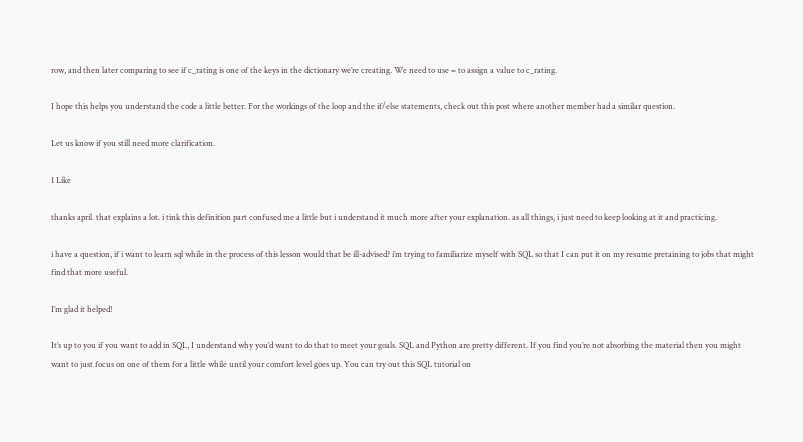row, and then later comparing to see if c_rating is one of the keys in the dictionary we’re creating. We need to use = to assign a value to c_rating.

I hope this helps you understand the code a little better. For the workings of the loop and the if/else statements, check out this post where another member had a similar question.

Let us know if you still need more clarification.

1 Like

thanks april. that explains a lot. i tink this definition part confused me a little but i understand it much more after your explanation. as all things, i just need to keep looking at it and practicing.

i have a question, if i want to learn sql while in the process of this lesson would that be ill-advised? i’m trying to familiarize myself with SQL so that I can put it on my resume pretaining to jobs that might find that more useful.

I’m glad it helped!

It’s up to you if you want to add in SQL, I understand why you’d want to do that to meet your goals. SQL and Python are pretty different. If you find you’re not absorbing the material then you might want to just focus on one of them for a little while until your comfort level goes up. You can try out this SQL tutorial on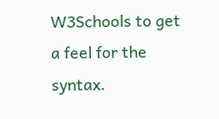W3Schools to get a feel for the syntax.